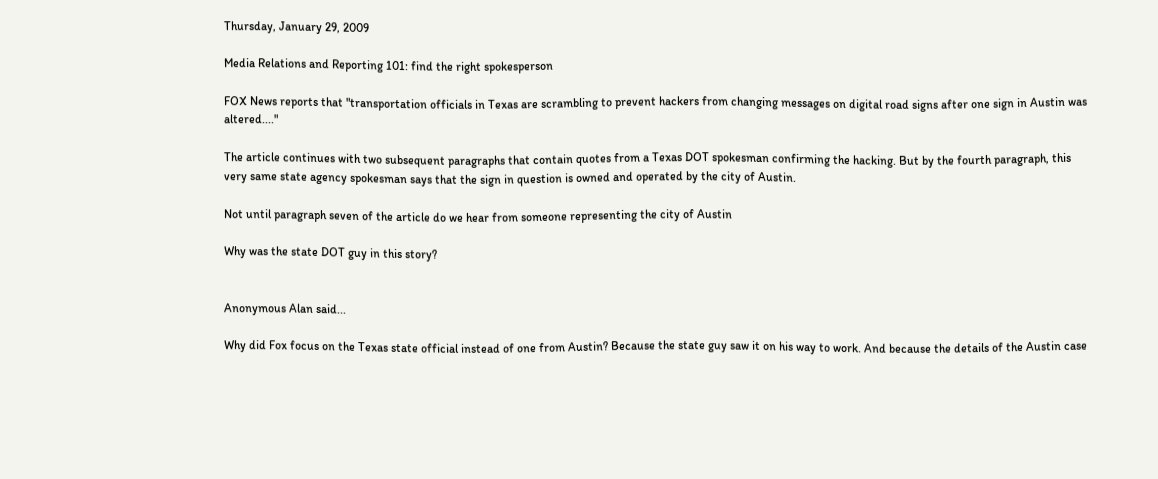Thursday, January 29, 2009

Media Relations and Reporting 101: find the right spokesperson

FOX News reports that "transportation officials in Texas are scrambling to prevent hackers from changing messages on digital road signs after one sign in Austin was altered...."

The article continues with two subsequent paragraphs that contain quotes from a Texas DOT spokesman confirming the hacking. But by the fourth paragraph, this very same state agency spokesman says that the sign in question is owned and operated by the city of Austin.

Not until paragraph seven of the article do we hear from someone representing the city of Austin

Why was the state DOT guy in this story?


Anonymous Alan said...

Why did Fox focus on the Texas state official instead of one from Austin? Because the state guy saw it on his way to work. And because the details of the Austin case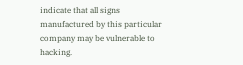indicate that all signs manufactured by this particular company may be vulnerable to hacking.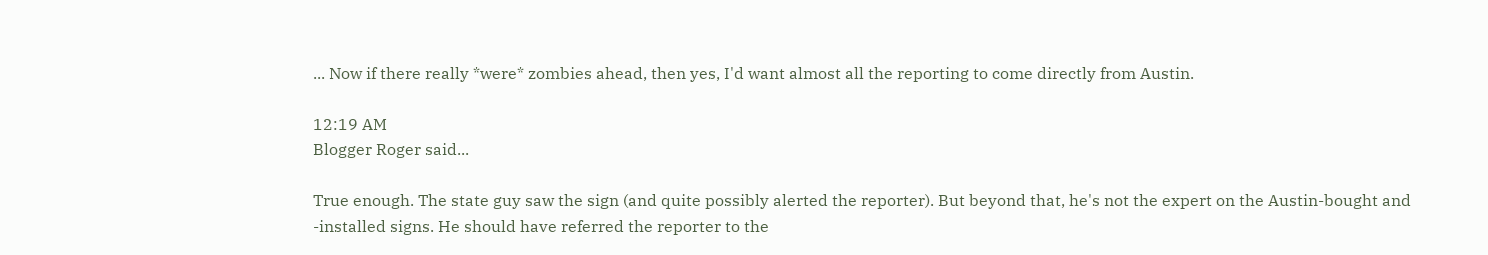... Now if there really *were* zombies ahead, then yes, I'd want almost all the reporting to come directly from Austin.

12:19 AM
Blogger Roger said...

True enough. The state guy saw the sign (and quite possibly alerted the reporter). But beyond that, he's not the expert on the Austin-bought and -installed signs. He should have referred the reporter to the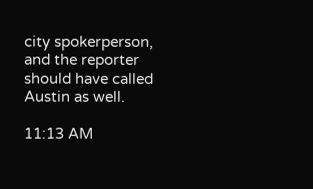city spokerperson, and the reporter should have called Austin as well.

11:13 AM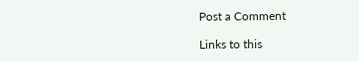Post a Comment

Links to this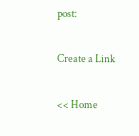post:

Create a Link

<< Home